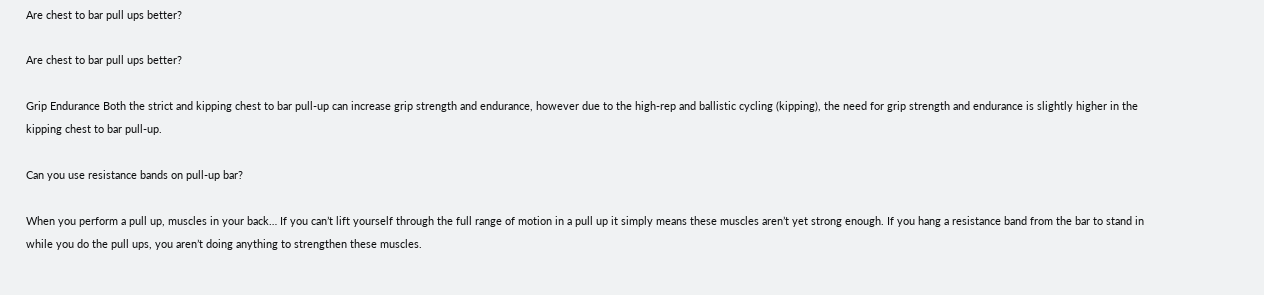Are chest to bar pull ups better?

Are chest to bar pull ups better?

Grip Endurance Both the strict and kipping chest to bar pull-up can increase grip strength and endurance, however due to the high-rep and ballistic cycling (kipping), the need for grip strength and endurance is slightly higher in the kipping chest to bar pull-up.

Can you use resistance bands on pull-up bar?

When you perform a pull up, muscles in your back… If you can’t lift yourself through the full range of motion in a pull up it simply means these muscles aren’t yet strong enough. If you hang a resistance band from the bar to stand in while you do the pull ups, you aren’t doing anything to strengthen these muscles.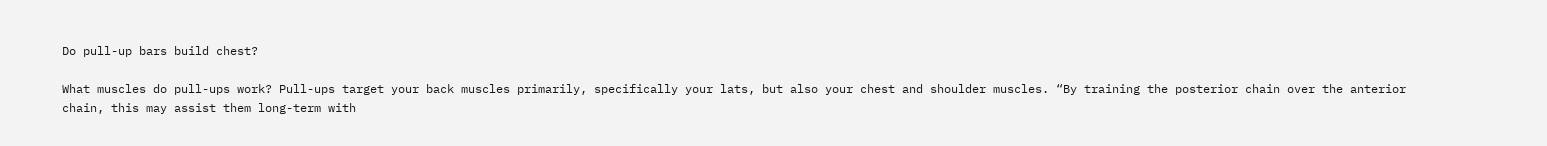Do pull-up bars build chest?

What muscles do pull-ups work? Pull-ups target your back muscles primarily, specifically your lats, but also your chest and shoulder muscles. “By training the posterior chain over the anterior chain, this may assist them long-term with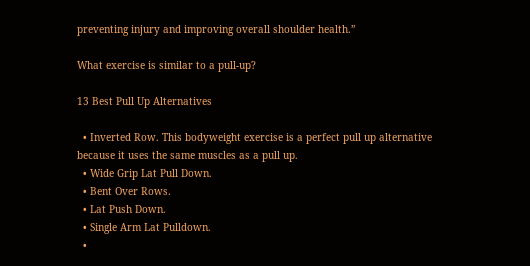preventing injury and improving overall shoulder health.”

What exercise is similar to a pull-up?

13 Best Pull Up Alternatives

  • Inverted Row. This bodyweight exercise is a perfect pull up alternative because it uses the same muscles as a pull up.
  • Wide Grip Lat Pull Down.
  • Bent Over Rows.
  • Lat Push Down.
  • Single Arm Lat Pulldown.
  •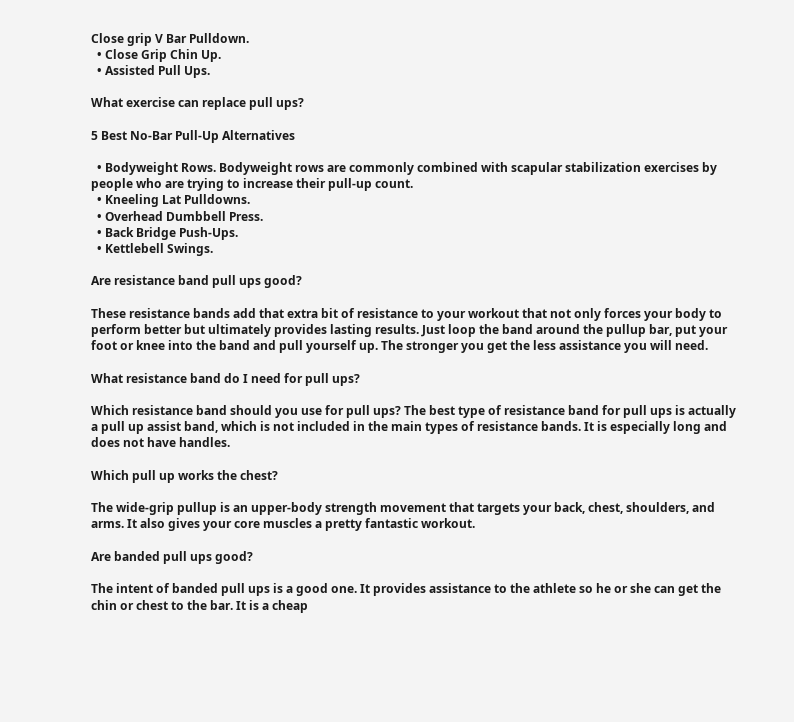Close grip V Bar Pulldown.
  • Close Grip Chin Up.
  • Assisted Pull Ups.

What exercise can replace pull ups?

5 Best No-Bar Pull-Up Alternatives

  • Bodyweight Rows. Bodyweight rows are commonly combined with scapular stabilization exercises by people who are trying to increase their pull-up count.
  • Kneeling Lat Pulldowns.
  • Overhead Dumbbell Press.
  • Back Bridge Push-Ups.
  • Kettlebell Swings.

Are resistance band pull ups good?

These resistance bands add that extra bit of resistance to your workout that not only forces your body to perform better but ultimately provides lasting results. Just loop the band around the pullup bar, put your foot or knee into the band and pull yourself up. The stronger you get the less assistance you will need.

What resistance band do I need for pull ups?

Which resistance band should you use for pull ups? The best type of resistance band for pull ups is actually a pull up assist band, which is not included in the main types of resistance bands. It is especially long and does not have handles.

Which pull up works the chest?

The wide-grip pullup is an upper-body strength movement that targets your back, chest, shoulders, and arms. It also gives your core muscles a pretty fantastic workout.

Are banded pull ups good?

The intent of banded pull ups is a good one. It provides assistance to the athlete so he or she can get the chin or chest to the bar. It is a cheap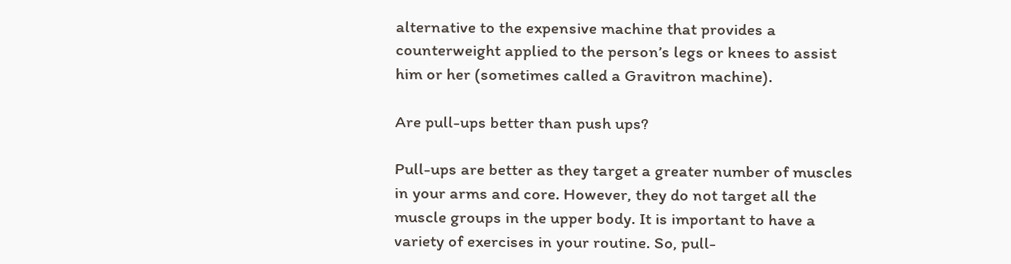alternative to the expensive machine that provides a counterweight applied to the person’s legs or knees to assist him or her (sometimes called a Gravitron machine).

Are pull-ups better than push ups?

Pull-ups are better as they target a greater number of muscles in your arms and core. However, they do not target all the muscle groups in the upper body. It is important to have a variety of exercises in your routine. So, pull-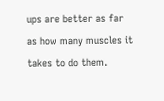ups are better as far as how many muscles it takes to do them.